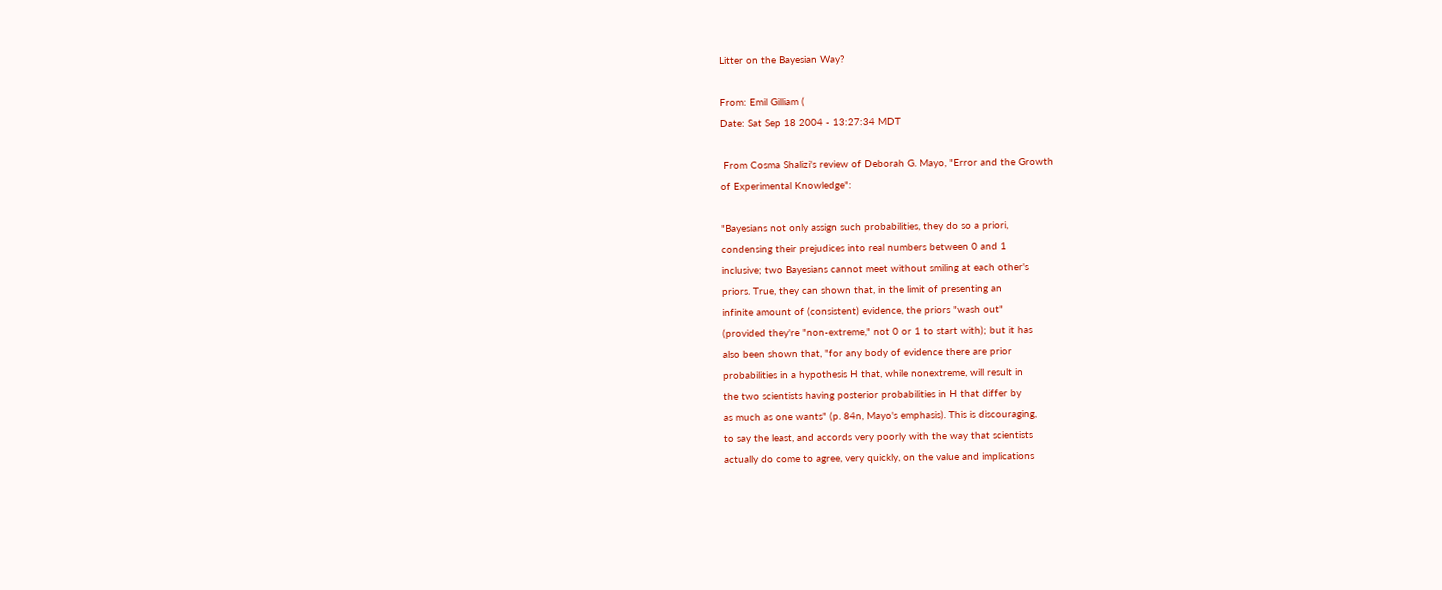Litter on the Bayesian Way?

From: Emil Gilliam (
Date: Sat Sep 18 2004 - 13:27:34 MDT

 From Cosma Shalizi's review of Deborah G. Mayo, "Error and the Growth
of Experimental Knowledge":

"Bayesians not only assign such probabilities, they do so a priori,
condensing their prejudices into real numbers between 0 and 1
inclusive; two Bayesians cannot meet without smiling at each other's
priors. True, they can shown that, in the limit of presenting an
infinite amount of (consistent) evidence, the priors "wash out"
(provided they're "non-extreme," not 0 or 1 to start with); but it has
also been shown that, "for any body of evidence there are prior
probabilities in a hypothesis H that, while nonextreme, will result in
the two scientists having posterior probabilities in H that differ by
as much as one wants" (p. 84n, Mayo's emphasis). This is discouraging,
to say the least, and accords very poorly with the way that scientists
actually do come to agree, very quickly, on the value and implications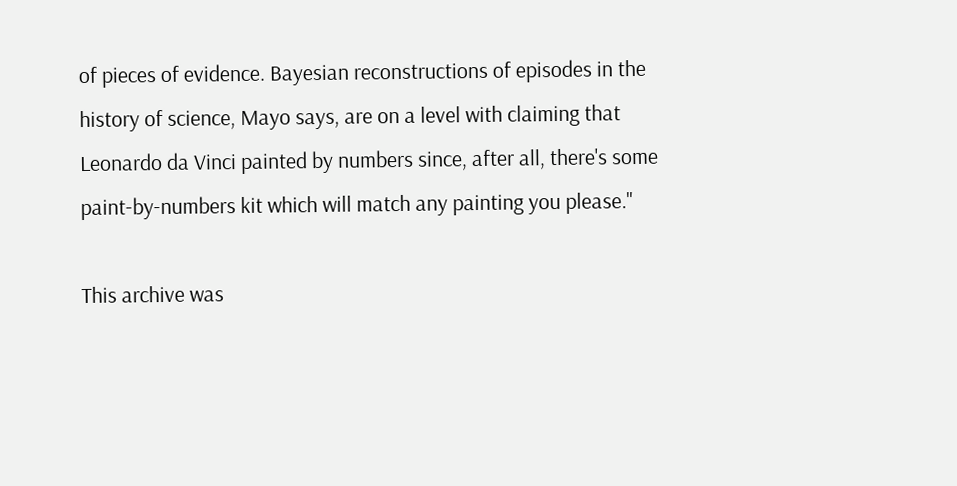of pieces of evidence. Bayesian reconstructions of episodes in the
history of science, Mayo says, are on a level with claiming that
Leonardo da Vinci painted by numbers since, after all, there's some
paint-by-numbers kit which will match any painting you please."

This archive was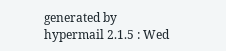generated by hypermail 2.1.5 : Wed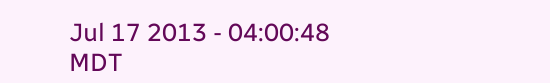Jul 17 2013 - 04:00:48 MDT